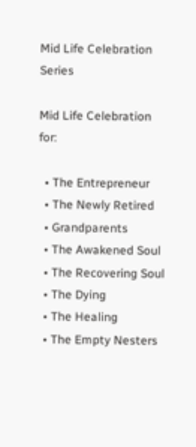Mid Life Celebration Series

Mid Life Celebration for:

  • The Entrepreneur
  • The Newly Retired
  • Grandparents
  • The Awakened Soul
  • The Recovering Soul
  • The Dying
  • The Healing
  • The Empty Nesters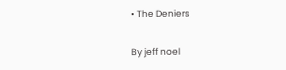• The Deniers

By jeff noel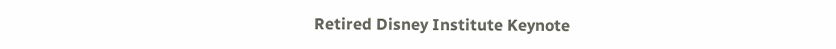Retired Disney Institute Keynote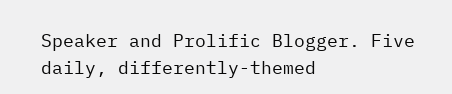Speaker and Prolific Blogger. Five daily, differently-themed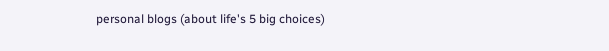personal blogs (about life's 5 big choices)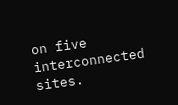on five interconnected sites.